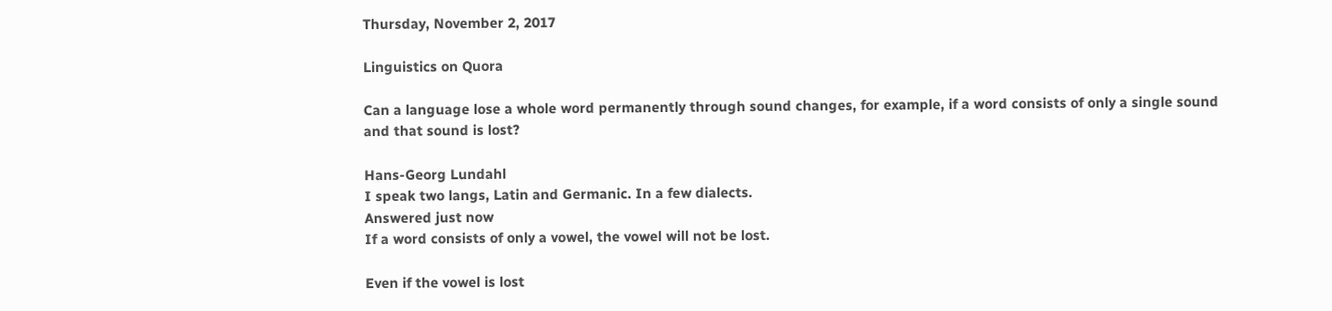Thursday, November 2, 2017

Linguistics on Quora

Can a language lose a whole word permanently through sound changes, for example, if a word consists of only a single sound and that sound is lost?

Hans-Georg Lundahl
I speak two langs, Latin and Germanic. In a few dialects.
Answered just now
If a word consists of only a vowel, the vowel will not be lost.

Even if the vowel is lost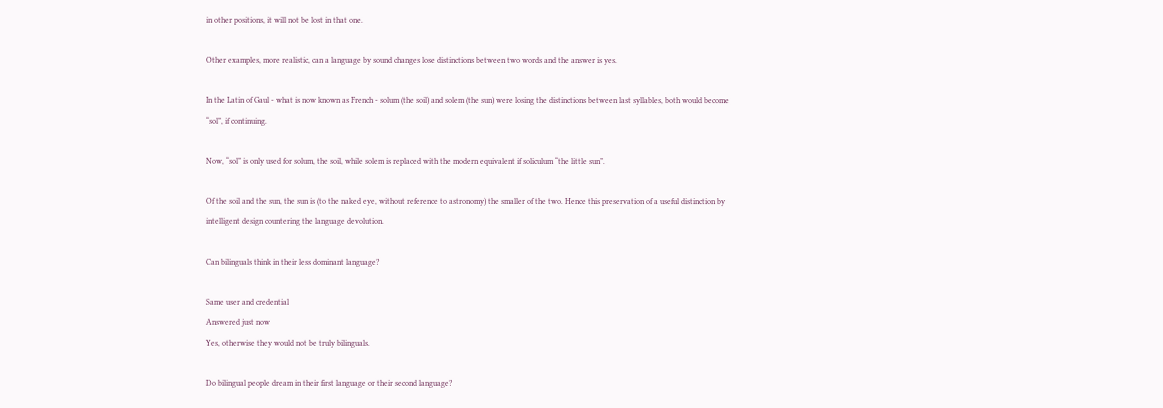in other positions, it will not be lost in that one.

Other examples, more realistic, can a language by sound changes lose distinctions between two words and the answer is yes.

In the Latin of Gaul - what is now known as French - solum (the soil) and solem (the sun) were losing the distinctions between last syllables, both would become “sol”, if continuing.

Now, “sol” is only used for solum, the soil, while solem is replaced with the modern equivalent if soliculum “the little sun”.

Of the soil and the sun, the sun is (to the naked eye, without reference to astronomy) the smaller of the two. Hence this preservation of a useful distinction by intelligent design countering the language devolution.

Can bilinguals think in their less dominant language?

Same user and credential
Answered just now
Yes, otherwise they would not be truly bilinguals.

Do bilingual people dream in their first language or their second language?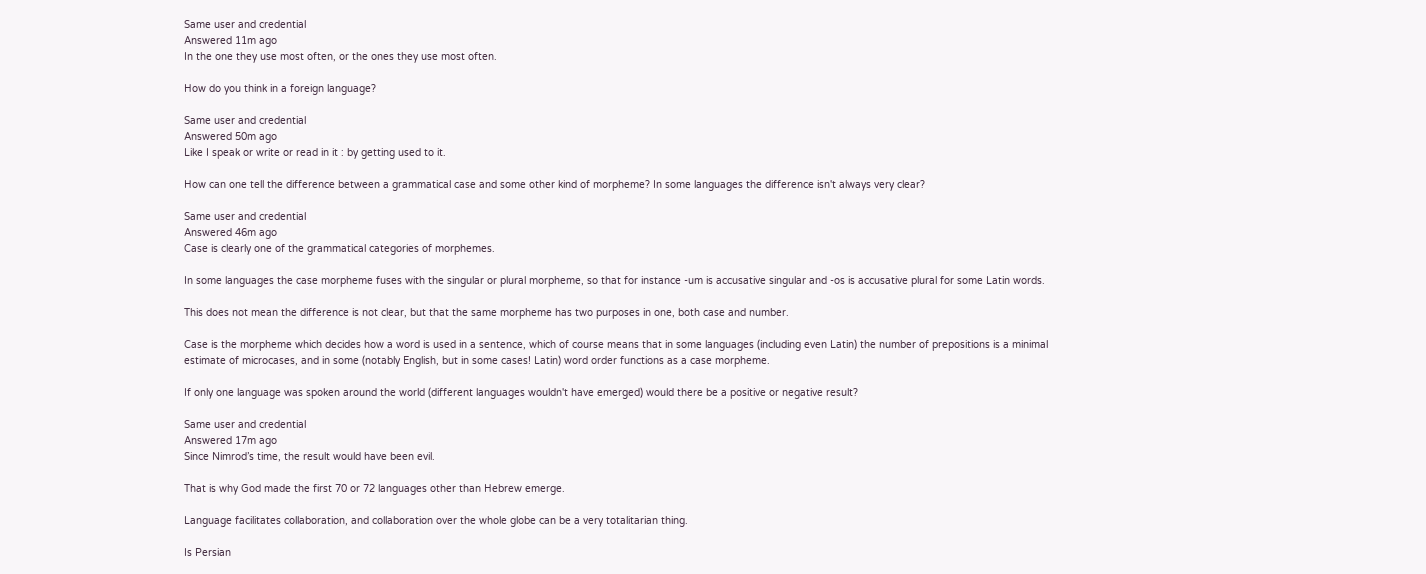Same user and credential
Answered 11m ago
In the one they use most often, or the ones they use most often.

How do you think in a foreign language?

Same user and credential
Answered 50m ago
Like I speak or write or read in it : by getting used to it.

How can one tell the difference between a grammatical case and some other kind of morpheme? In some languages the difference isn't always very clear?

Same user and credential
Answered 46m ago
Case is clearly one of the grammatical categories of morphemes.

In some languages the case morpheme fuses with the singular or plural morpheme, so that for instance -um is accusative singular and -os is accusative plural for some Latin words.

This does not mean the difference is not clear, but that the same morpheme has two purposes in one, both case and number.

Case is the morpheme which decides how a word is used in a sentence, which of course means that in some languages (including even Latin) the number of prepositions is a minimal estimate of microcases, and in some (notably English, but in some cases! Latin) word order functions as a case morpheme.

If only one language was spoken around the world (different languages wouldn't have emerged) would there be a positive or negative result?

Same user and credential
Answered 17m ago
Since Nimrod’s time, the result would have been evil.

That is why God made the first 70 or 72 languages other than Hebrew emerge.

Language facilitates collaboration, and collaboration over the whole globe can be a very totalitarian thing.

Is Persian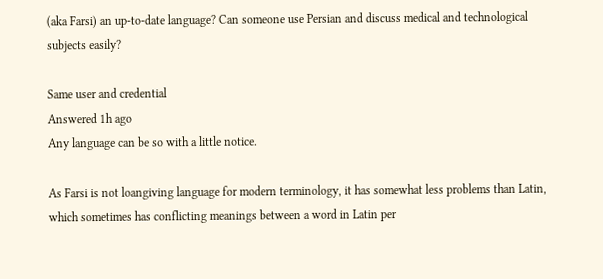(aka Farsi) an up-to-date language? Can someone use Persian and discuss medical and technological subjects easily?

Same user and credential
Answered 1h ago
Any language can be so with a little notice.

As Farsi is not loangiving language for modern terminology, it has somewhat less problems than Latin, which sometimes has conflicting meanings between a word in Latin per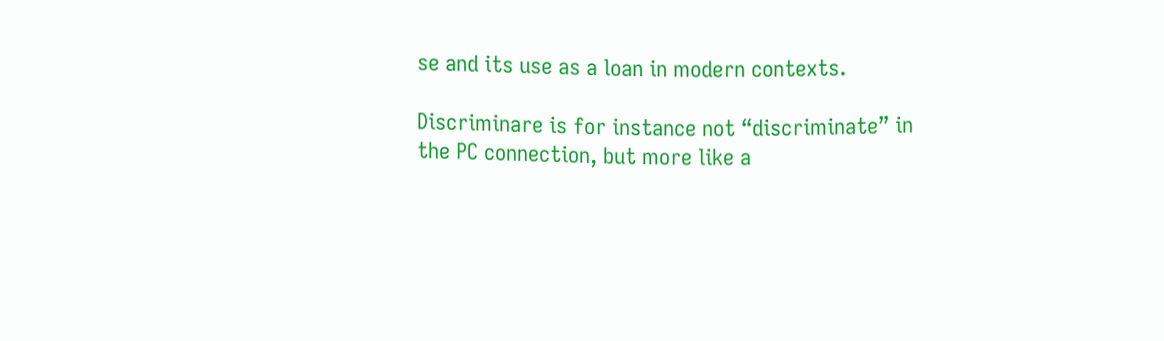se and its use as a loan in modern contexts.

Discriminare is for instance not “discriminate” in the PC connection, but more like a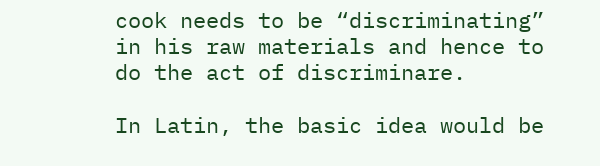cook needs to be “discriminating” in his raw materials and hence to do the act of discriminare.

In Latin, the basic idea would be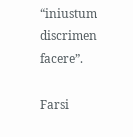“iniustum discrimen facere”.

Farsi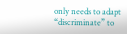only needs to adapt “discriminate” to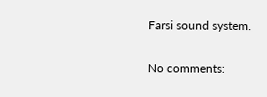Farsi sound system.

No comments: